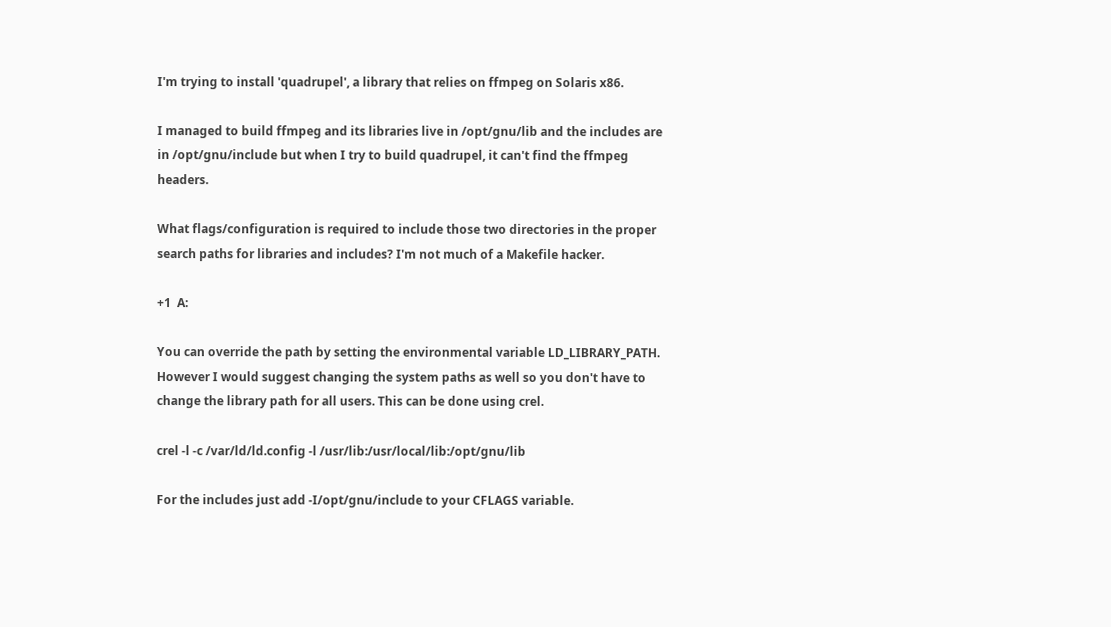I'm trying to install 'quadrupel', a library that relies on ffmpeg on Solaris x86.

I managed to build ffmpeg and its libraries live in /opt/gnu/lib and the includes are in /opt/gnu/include but when I try to build quadrupel, it can't find the ffmpeg headers.

What flags/configuration is required to include those two directories in the proper search paths for libraries and includes? I'm not much of a Makefile hacker.

+1  A:

You can override the path by setting the environmental variable LD_LIBRARY_PATH. However I would suggest changing the system paths as well so you don't have to change the library path for all users. This can be done using crel.

crel -l -c /var/ld/ld.config -l /usr/lib:/usr/local/lib:/opt/gnu/lib

For the includes just add -I/opt/gnu/include to your CFLAGS variable.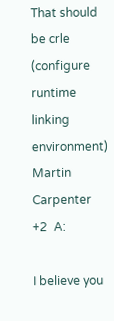That should be crle (configure runtime linking environment)
Martin Carpenter
+2  A:

I believe you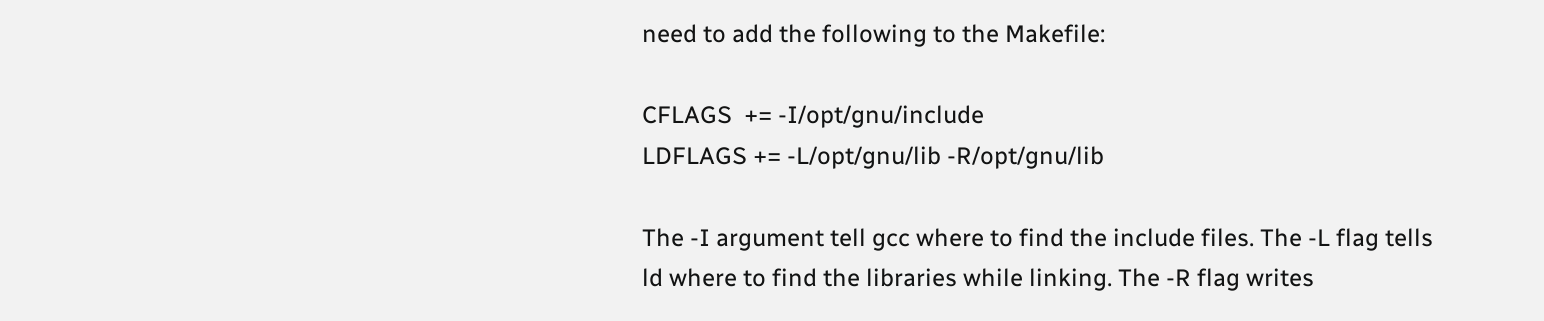need to add the following to the Makefile:

CFLAGS  += -I/opt/gnu/include
LDFLAGS += -L/opt/gnu/lib -R/opt/gnu/lib

The -I argument tell gcc where to find the include files. The -L flag tells ld where to find the libraries while linking. The -R flag writes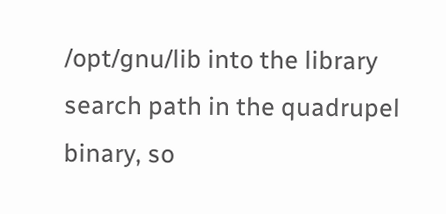/opt/gnu/lib into the library search path in the quadrupel binary, so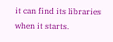it can find its libraries when it starts.